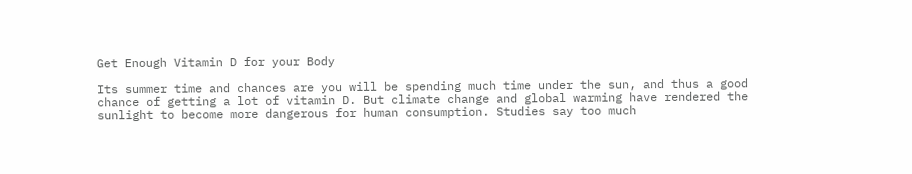Get Enough Vitamin D for your Body

Its summer time and chances are you will be spending much time under the sun, and thus a good chance of getting a lot of vitamin D. But climate change and global warming have rendered the sunlight to become more dangerous for human consumption. Studies say too much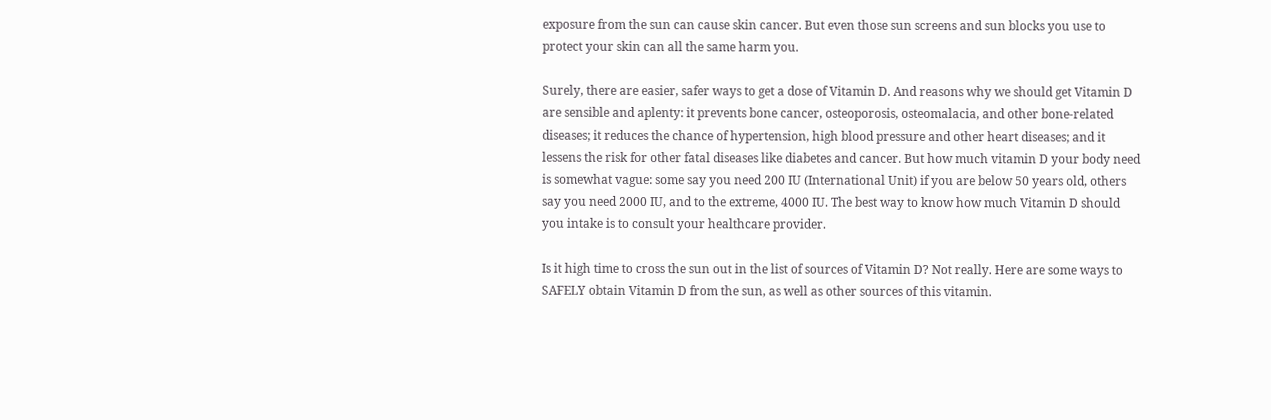exposure from the sun can cause skin cancer. But even those sun screens and sun blocks you use to protect your skin can all the same harm you.

Surely, there are easier, safer ways to get a dose of Vitamin D. And reasons why we should get Vitamin D are sensible and aplenty: it prevents bone cancer, osteoporosis, osteomalacia, and other bone-related diseases; it reduces the chance of hypertension, high blood pressure and other heart diseases; and it lessens the risk for other fatal diseases like diabetes and cancer. But how much vitamin D your body need is somewhat vague: some say you need 200 IU (International Unit) if you are below 50 years old, others say you need 2000 IU, and to the extreme, 4000 IU. The best way to know how much Vitamin D should you intake is to consult your healthcare provider.

Is it high time to cross the sun out in the list of sources of Vitamin D? Not really. Here are some ways to SAFELY obtain Vitamin D from the sun, as well as other sources of this vitamin.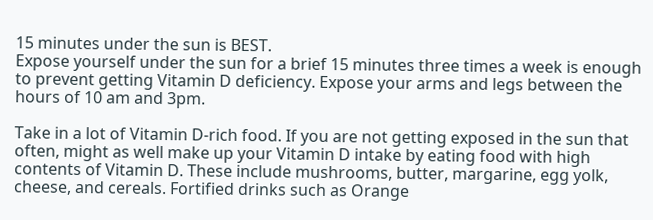15 minutes under the sun is BEST.
Expose yourself under the sun for a brief 15 minutes three times a week is enough to prevent getting Vitamin D deficiency. Expose your arms and legs between the hours of 10 am and 3pm.

Take in a lot of Vitamin D-rich food. If you are not getting exposed in the sun that often, might as well make up your Vitamin D intake by eating food with high contents of Vitamin D. These include mushrooms, butter, margarine, egg yolk, cheese, and cereals. Fortified drinks such as Orange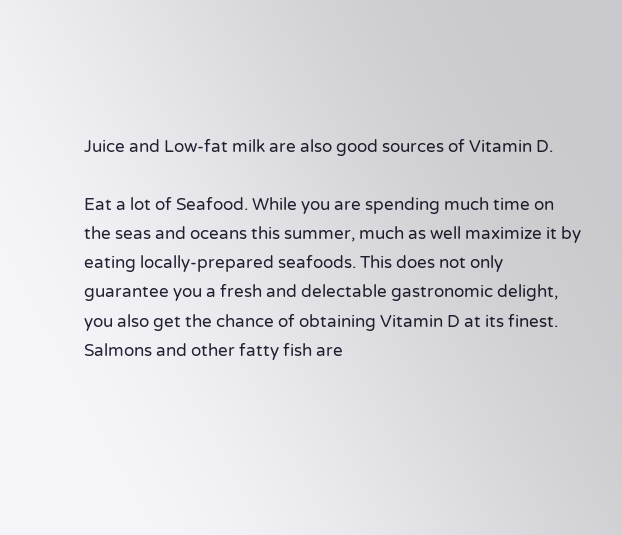Juice and Low-fat milk are also good sources of Vitamin D.

Eat a lot of Seafood. While you are spending much time on the seas and oceans this summer, much as well maximize it by eating locally-prepared seafoods. This does not only guarantee you a fresh and delectable gastronomic delight, you also get the chance of obtaining Vitamin D at its finest. Salmons and other fatty fish are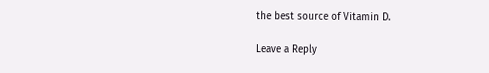the best source of Vitamin D.

Leave a Reply